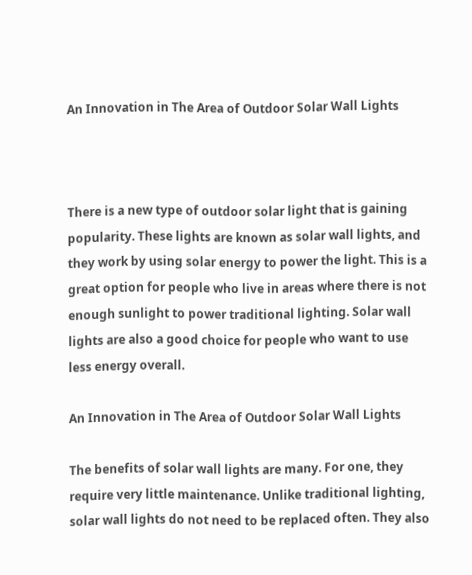An Innovation in The Area of Outdoor Solar Wall Lights



There is a new type of outdoor solar light that is gaining popularity. These lights are known as solar wall lights, and they work by using solar energy to power the light. This is a great option for people who live in areas where there is not enough sunlight to power traditional lighting. Solar wall lights are also a good choice for people who want to use less energy overall.

An Innovation in The Area of Outdoor Solar Wall Lights

The benefits of solar wall lights are many. For one, they require very little maintenance. Unlike traditional lighting, solar wall lights do not need to be replaced often. They also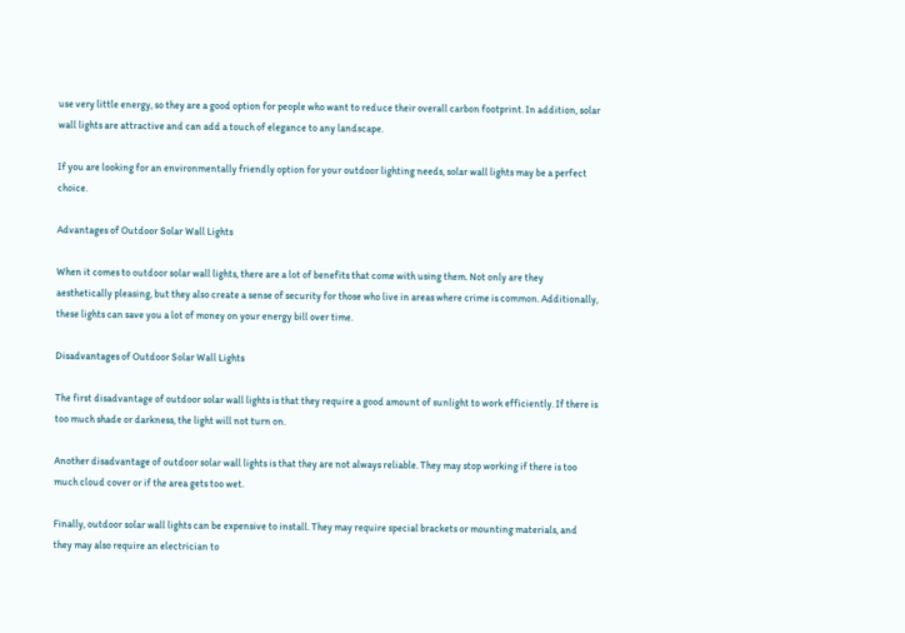use very little energy, so they are a good option for people who want to reduce their overall carbon footprint. In addition, solar wall lights are attractive and can add a touch of elegance to any landscape.

If you are looking for an environmentally friendly option for your outdoor lighting needs, solar wall lights may be a perfect choice.

Advantages of Outdoor Solar Wall Lights

When it comes to outdoor solar wall lights, there are a lot of benefits that come with using them. Not only are they aesthetically pleasing, but they also create a sense of security for those who live in areas where crime is common. Additionally, these lights can save you a lot of money on your energy bill over time.

Disadvantages of Outdoor Solar Wall Lights

The first disadvantage of outdoor solar wall lights is that they require a good amount of sunlight to work efficiently. If there is too much shade or darkness, the light will not turn on.

Another disadvantage of outdoor solar wall lights is that they are not always reliable. They may stop working if there is too much cloud cover or if the area gets too wet.

Finally, outdoor solar wall lights can be expensive to install. They may require special brackets or mounting materials, and they may also require an electrician to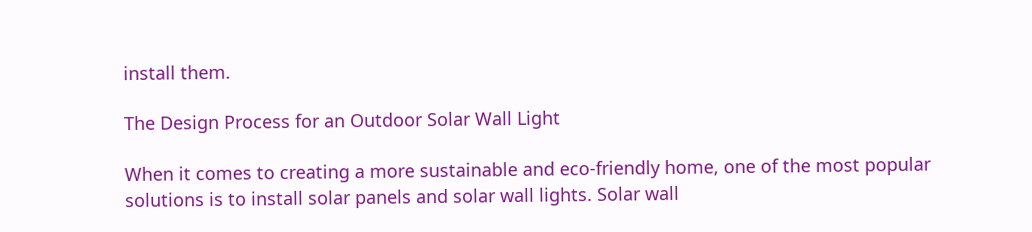install them.

The Design Process for an Outdoor Solar Wall Light

When it comes to creating a more sustainable and eco-friendly home, one of the most popular solutions is to install solar panels and solar wall lights. Solar wall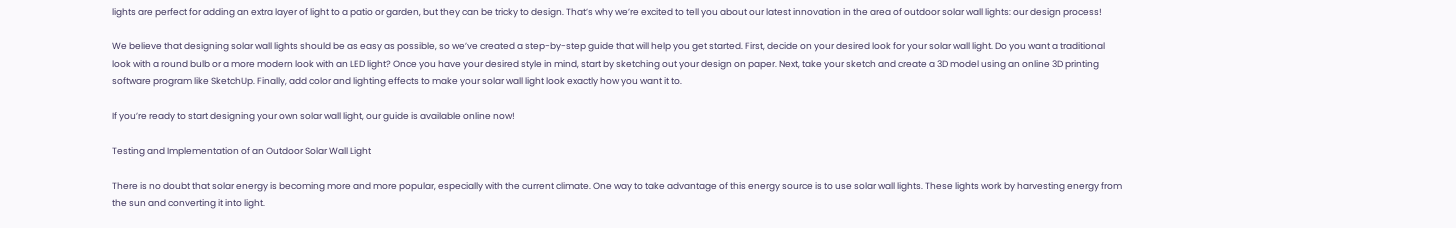lights are perfect for adding an extra layer of light to a patio or garden, but they can be tricky to design. That’s why we’re excited to tell you about our latest innovation in the area of outdoor solar wall lights: our design process!

We believe that designing solar wall lights should be as easy as possible, so we’ve created a step-by-step guide that will help you get started. First, decide on your desired look for your solar wall light. Do you want a traditional look with a round bulb or a more modern look with an LED light? Once you have your desired style in mind, start by sketching out your design on paper. Next, take your sketch and create a 3D model using an online 3D printing software program like SketchUp. Finally, add color and lighting effects to make your solar wall light look exactly how you want it to.

If you’re ready to start designing your own solar wall light, our guide is available online now!

Testing and Implementation of an Outdoor Solar Wall Light

There is no doubt that solar energy is becoming more and more popular, especially with the current climate. One way to take advantage of this energy source is to use solar wall lights. These lights work by harvesting energy from the sun and converting it into light.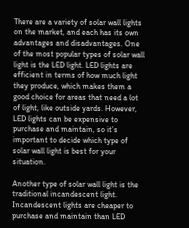There are a variety of solar wall lights on the market, and each has its own advantages and disadvantages. One of the most popular types of solar wall light is the LED light. LED lights are efficient in terms of how much light they produce, which makes them a good choice for areas that need a lot of light, like outside yards. However, LED lights can be expensive to purchase and maintain, so it’s important to decide which type of solar wall light is best for your situation.

Another type of solar wall light is the traditional incandescent light. Incandescent lights are cheaper to purchase and maintain than LED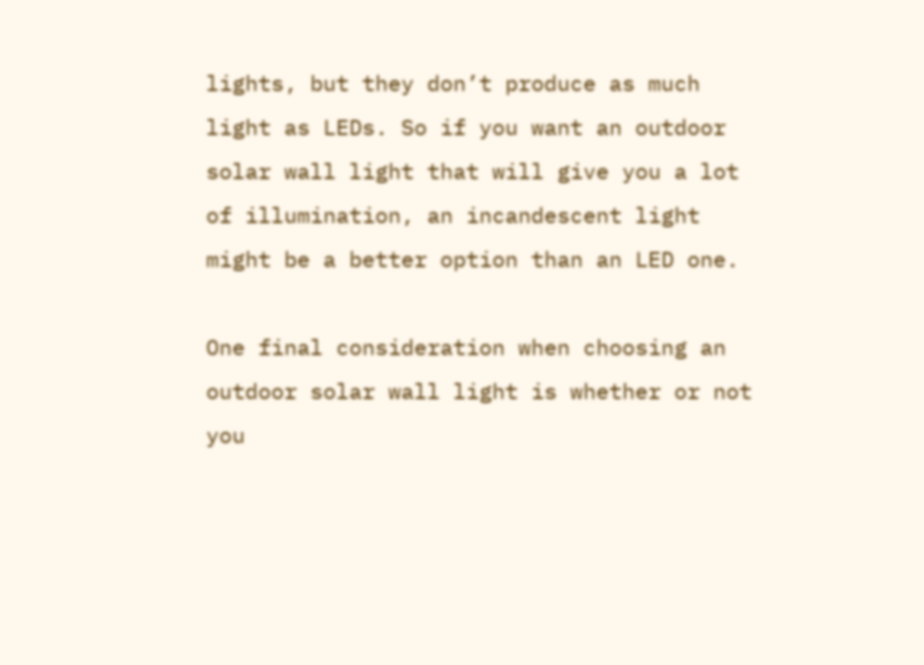lights, but they don’t produce as much light as LEDs. So if you want an outdoor solar wall light that will give you a lot of illumination, an incandescent light might be a better option than an LED one.

One final consideration when choosing an outdoor solar wall light is whether or not you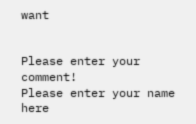want


Please enter your comment!
Please enter your name here